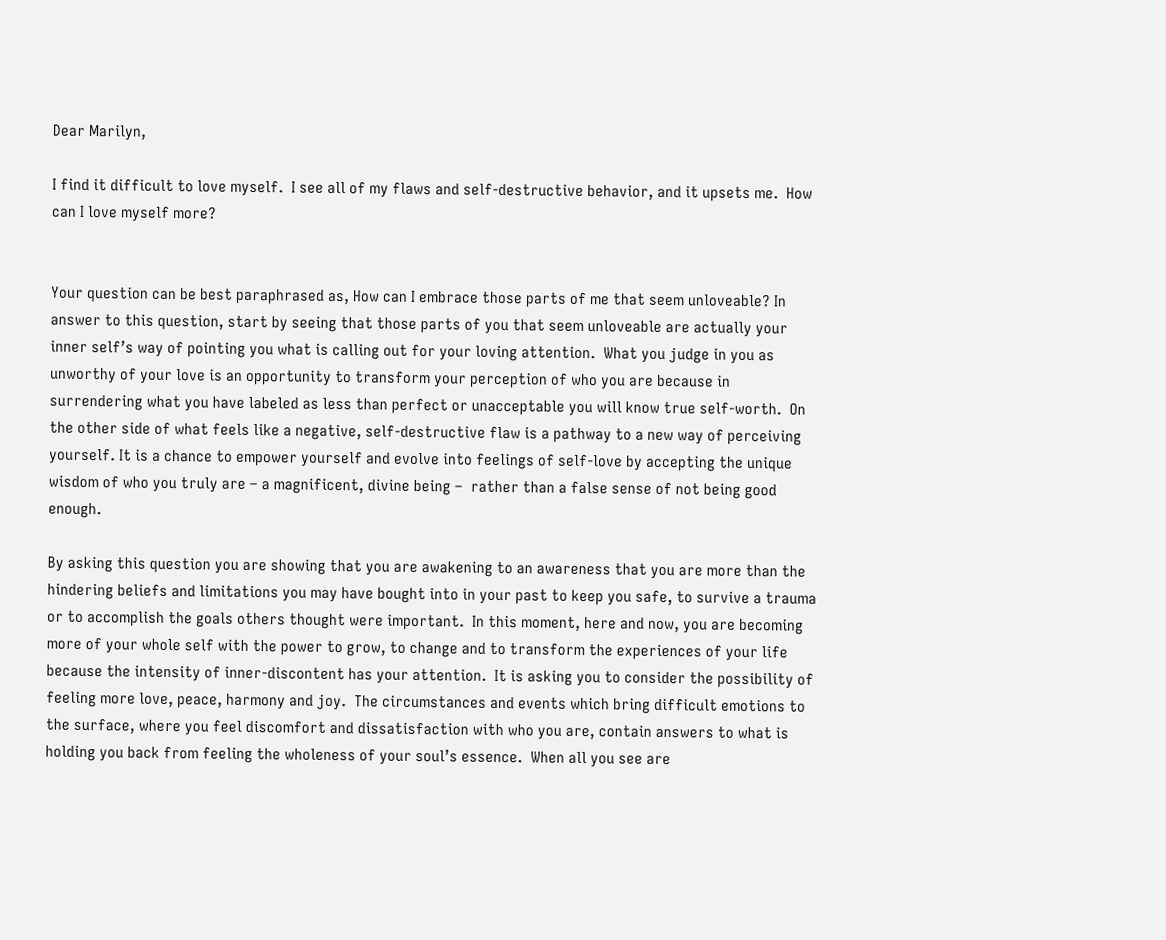Dear Marilyn,

I find it difficult to love myself.  I see all of my flaws and self-destructive behavior, and it upsets me.  How can I love myself more?


Your question can be best paraphrased as, How can I embrace those parts of me that seem unloveable? In answer to this question, start by seeing that those parts of you that seem unloveable are actually your inner self’s way of pointing you what is calling out for your loving attention.  What you judge in you as unworthy of your love is an opportunity to transform your perception of who you are because in surrendering what you have labeled as less than perfect or unacceptable you will know true self-worth.  On the other side of what feels like a negative, self-destructive flaw is a pathway to a new way of perceiving yourself. It is a chance to empower yourself and evolve into feelings of self-love by accepting the unique wisdom of who you truly are – a magnificent, divine being –  rather than a false sense of not being good enough.

By asking this question you are showing that you are awakening to an awareness that you are more than the hindering beliefs and limitations you may have bought into in your past to keep you safe, to survive a trauma or to accomplish the goals others thought were important.  In this moment, here and now, you are becoming more of your whole self with the power to grow, to change and to transform the experiences of your life because the intensity of inner-discontent has your attention.  It is asking you to consider the possibility of feeling more love, peace, harmony and joy.  The circumstances and events which bring difficult emotions to the surface, where you feel discomfort and dissatisfaction with who you are, contain answers to what is holding you back from feeling the wholeness of your soul’s essence.  When all you see are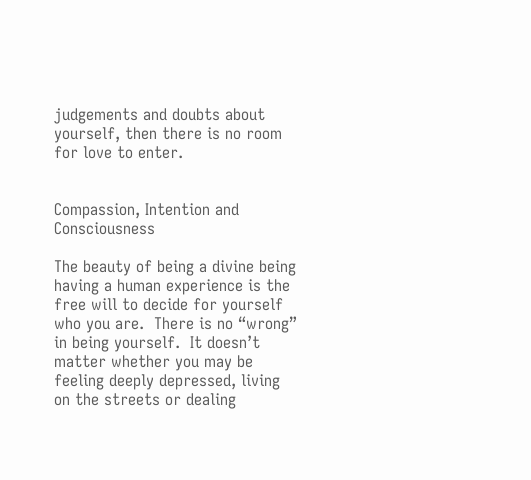judgements and doubts about yourself, then there is no room for love to enter.


Compassion, Intention and Consciousness

The beauty of being a divine being having a human experience is the free will to decide for yourself who you are.  There is no “wrong” in being yourself.  It doesn’t matter whether you may be feeling deeply depressed, living on the streets or dealing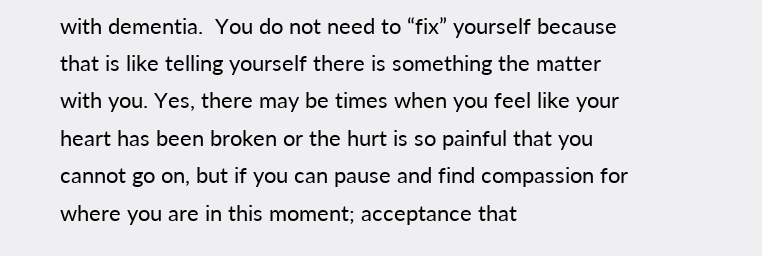with dementia.  You do not need to “fix” yourself because that is like telling yourself there is something the matter with you. Yes, there may be times when you feel like your heart has been broken or the hurt is so painful that you cannot go on, but if you can pause and find compassion for where you are in this moment; acceptance that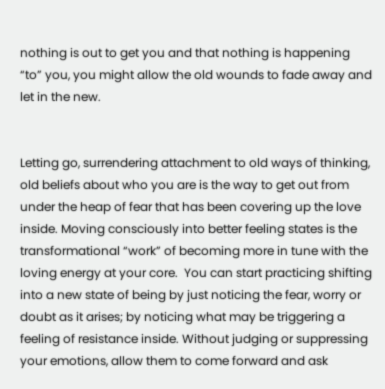nothing is out to get you and that nothing is happening “to” you, you might allow the old wounds to fade away and let in the new.


Letting go, surrendering attachment to old ways of thinking, old beliefs about who you are is the way to get out from under the heap of fear that has been covering up the love inside. Moving consciously into better feeling states is the transformational “work” of becoming more in tune with the loving energy at your core.  You can start practicing shifting into a new state of being by just noticing the fear, worry or doubt as it arises; by noticing what may be triggering a feeling of resistance inside. Without judging or suppressing your emotions, allow them to come forward and ask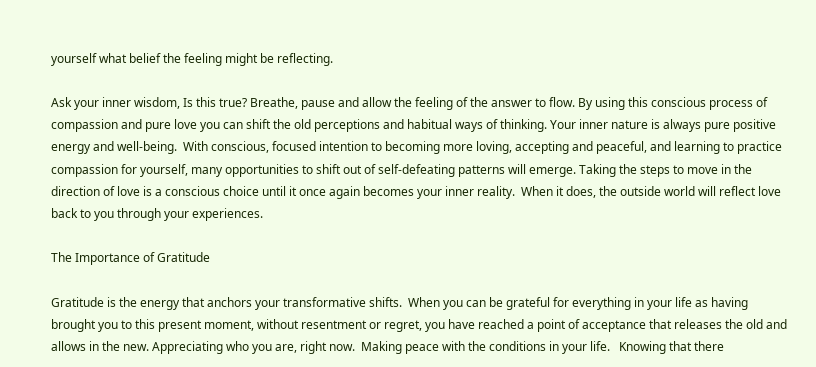yourself what belief the feeling might be reflecting.

Ask your inner wisdom, Is this true? Breathe, pause and allow the feeling of the answer to flow. By using this conscious process of compassion and pure love you can shift the old perceptions and habitual ways of thinking. Your inner nature is always pure positive energy and well-being.  With conscious, focused intention to becoming more loving, accepting and peaceful, and learning to practice compassion for yourself, many opportunities to shift out of self-defeating patterns will emerge. Taking the steps to move in the direction of love is a conscious choice until it once again becomes your inner reality.  When it does, the outside world will reflect love back to you through your experiences.

The Importance of Gratitude

Gratitude is the energy that anchors your transformative shifts.  When you can be grateful for everything in your life as having brought you to this present moment, without resentment or regret, you have reached a point of acceptance that releases the old and allows in the new. Appreciating who you are, right now.  Making peace with the conditions in your life.   Knowing that there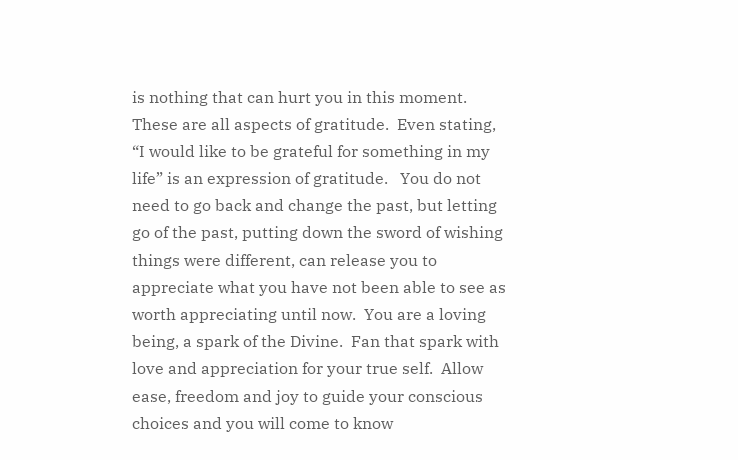is nothing that can hurt you in this moment.   These are all aspects of gratitude.  Even stating, “I would like to be grateful for something in my life” is an expression of gratitude.   You do not need to go back and change the past, but letting go of the past, putting down the sword of wishing things were different, can release you to appreciate what you have not been able to see as worth appreciating until now.  You are a loving being, a spark of the Divine.  Fan that spark with love and appreciation for your true self.  Allow ease, freedom and joy to guide your conscious choices and you will come to know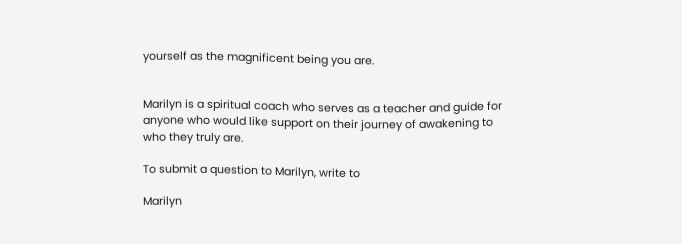yourself as the magnificent being you are.


Marilyn is a spiritual coach who serves as a teacher and guide for anyone who would like support on their journey of awakening to who they truly are.

To submit a question to Marilyn, write to

Marilyn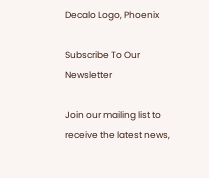Decalo Logo, Phoenix

Subscribe To Our Newsletter

Join our mailing list to receive the latest news,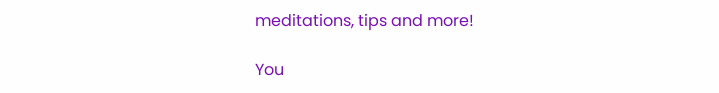meditations, tips and more!

You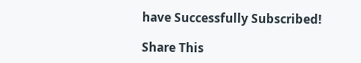have Successfully Subscribed!

Share This